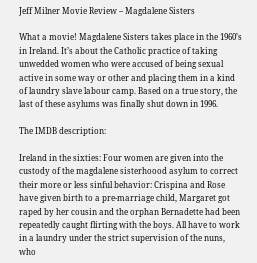Jeff Milner Movie Review – Magdalene Sisters

What a movie! Magdalene Sisters takes place in the 1960’s in Ireland. It’s about the Catholic practice of taking unwedded women who were accused of being sexual active in some way or other and placing them in a kind of laundry slave labour camp. Based on a true story, the last of these asylums was finally shut down in 1996.

The IMDB description:

Ireland in the sixties: Four women are given into the custody of the magdalene sisterhoood asylum to correct their more or less sinful behavior: Crispina and Rose have given birth to a pre-marriage child, Margaret got raped by her cousin and the orphan Bernadette had been repeatedly caught flirting with the boys. All have to work in a laundry under the strict supervision of the nuns, who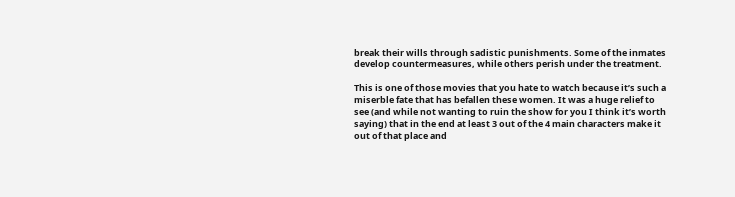break their wills through sadistic punishments. Some of the inmates develop countermeasures, while others perish under the treatment.

This is one of those movies that you hate to watch because it’s such a miserble fate that has befallen these women. It was a huge relief to see (and while not wanting to ruin the show for you I think it’s worth saying) that in the end at least 3 out of the 4 main characters make it out of that place and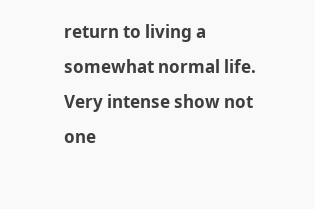return to living a somewhat normal life. Very intense show not one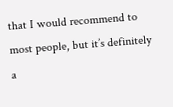that I would recommend to most people, but it’s definitely a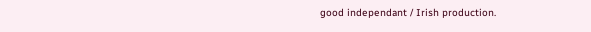good independant / Irish production.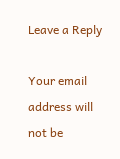Leave a Reply

Your email address will not be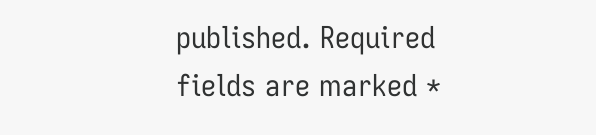published. Required fields are marked *